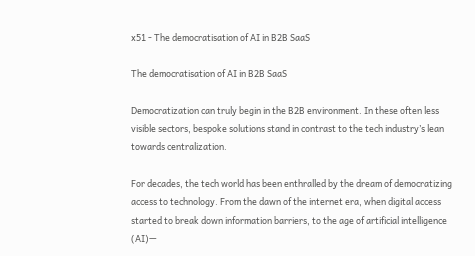x51 - The democratisation of AI in B2B SaaS

The democratisation of AI in B2B SaaS

Democratization can truly begin in the B2B environment. In these often less visible sectors, bespoke solutions stand in contrast to the tech industry’s lean towards centralization.

For decades, the tech world has been enthralled by the dream of democratizing access to technology. From the dawn of the internet era, when digital access started to break down information barriers, to the age of artificial intelligence (AI)—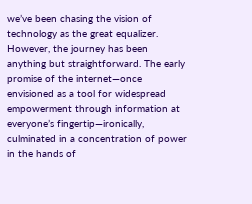we’ve been chasing the vision of technology as the great equalizer. However, the journey has been anything but straightforward. The early promise of the internet—once envisioned as a tool for widespread empowerment through information at everyone’s fingertip—ironically, culminated in a concentration of power in the hands of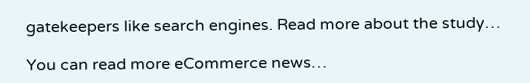gatekeepers like search engines. Read more about the study…

You can read more eCommerce news…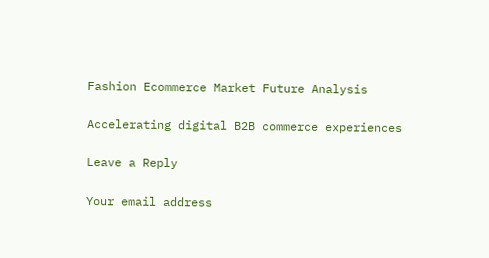Fashion Ecommerce Market Future Analysis

Accelerating digital B2B commerce experiences

Leave a Reply

Your email address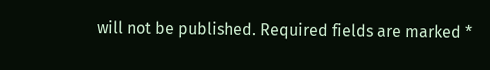will not be published. Required fields are marked *